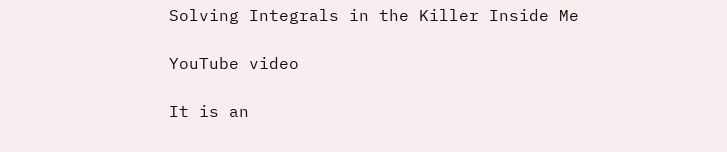Solving Integrals in the Killer Inside Me

YouTube video

It is an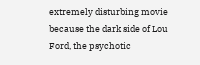extremely disturbing movie because the dark side of Lou Ford, the psychotic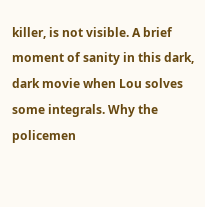killer, is not visible. A brief moment of sanity in this dark, dark movie when Lou solves some integrals. Why the policemen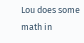Lou does some math in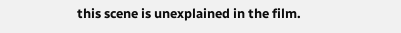this scene is unexplained in the film.